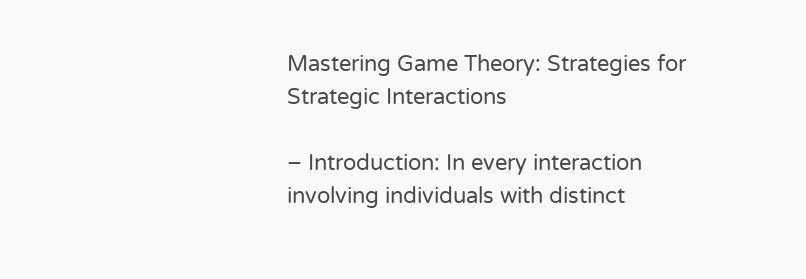Mastering Game Theory: Strategies for Strategic Interactions

– Introduction: In every interaction involving individuals with distinct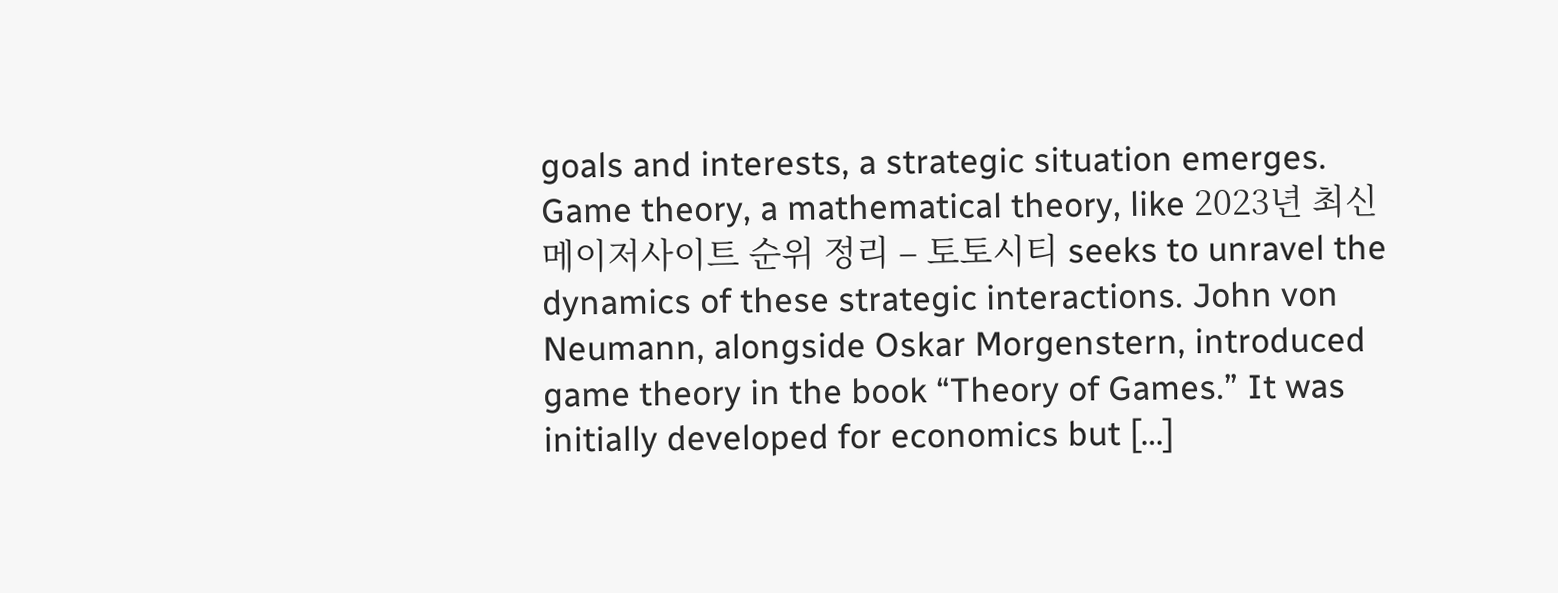goals and interests, a strategic situation emerges. Game theory, a mathematical theory, like 2023년 최신 메이저사이트 순위 정리 – 토토시티 seeks to unravel the dynamics of these strategic interactions. John von Neumann, alongside Oskar Morgenstern, introduced game theory in the book “Theory of Games.” It was initially developed for economics but […]